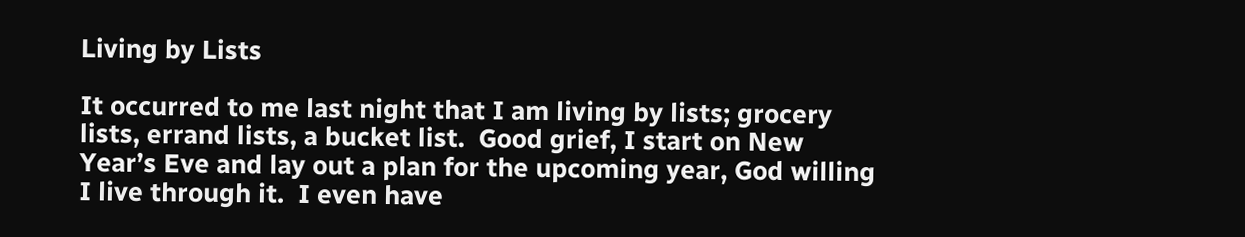Living by Lists

It occurred to me last night that I am living by lists; grocery lists, errand lists, a bucket list.  Good grief, I start on New Year’s Eve and lay out a plan for the upcoming year, God willing I live through it.  I even have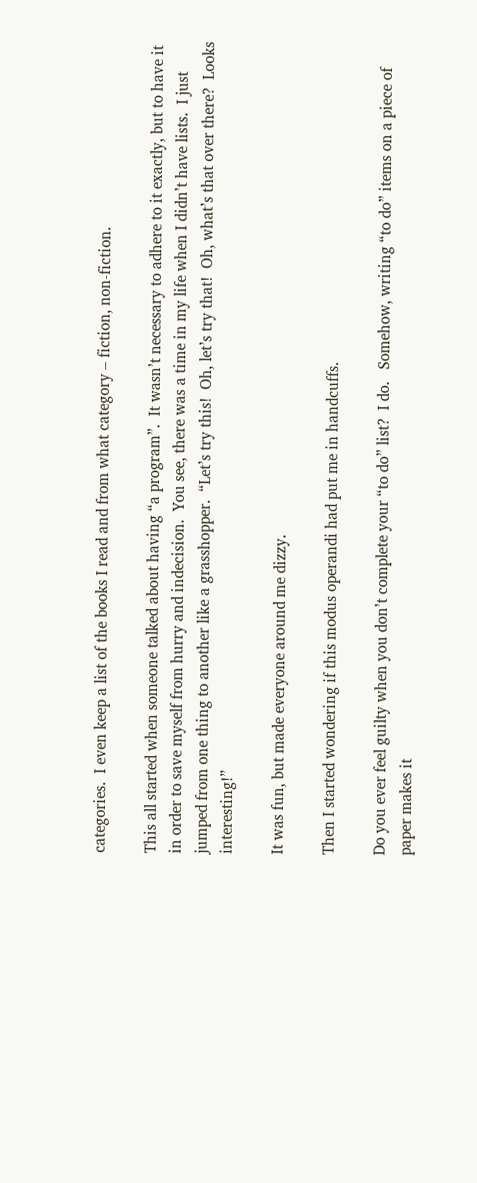categories.  I even keep a list of the books I read and from what category – fiction, non-fiction.

This all started when someone talked about having “a program”.  It wasn’t necessary to adhere to it exactly, but to have it in order to save myself from hurry and indecision.  You see, there was a time in my life when I didn’t have lists.  I just jumped from one thing to another like a grasshopper.  “Let’s try this!  Oh, let’s try that!  Oh, what’s that over there?  Looks interesting!”

It was fun, but made everyone around me dizzy.

Then I started wondering if this modus operandi had put me in handcuffs.

Do you ever feel guilty when you don’t complete your “to do” list?  I do.   Somehow, writing “to do” items on a piece of paper makes it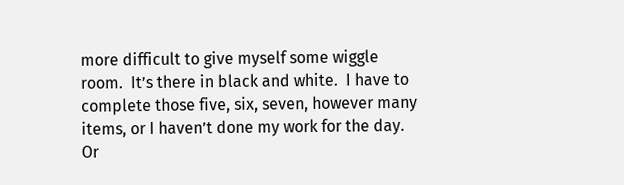more difficult to give myself some wiggle room.  It’s there in black and white.  I have to complete those five, six, seven, however many items, or I haven’t done my work for the day.  Or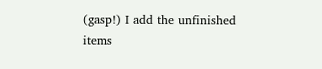(gasp!) I add the unfinished items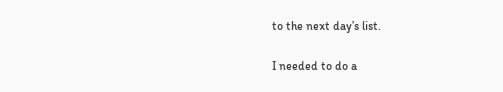to the next day’s list.

I needed to do a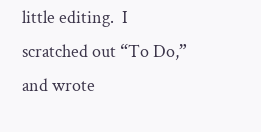little editing.  I scratched out “To Do,” and wrote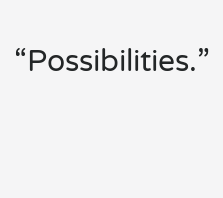“Possibilities.”